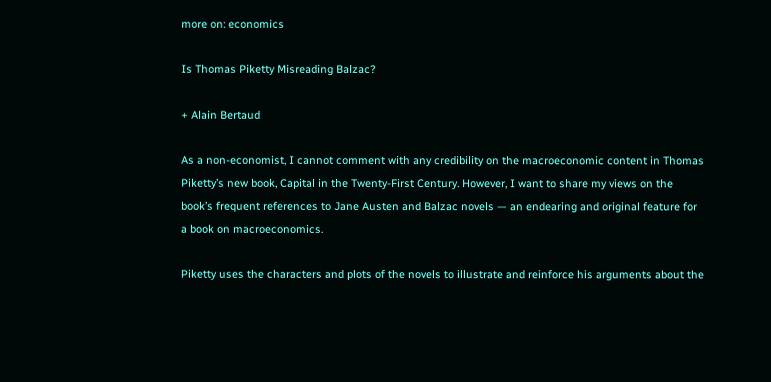more on: economics

Is Thomas Piketty Misreading Balzac?

+ Alain Bertaud

As a non-economist, I cannot comment with any credibility on the macroeconomic content in Thomas Piketty’s new book, Capital in the Twenty-First Century. However, I want to share my views on the book’s frequent references to Jane Austen and Balzac novels — an endearing and original feature for a book on macroeconomics.

Piketty uses the characters and plots of the novels to illustrate and reinforce his arguments about the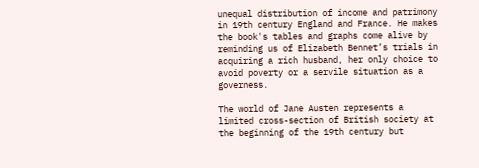unequal distribution of income and patrimony in 19th century England and France. He makes the book's tables and graphs come alive by reminding us of Elizabeth Bennet’s trials in acquiring a rich husband, her only choice to avoid poverty or a servile situation as a governess.

The world of Jane Austen represents a limited cross-section of British society at the beginning of the 19th century but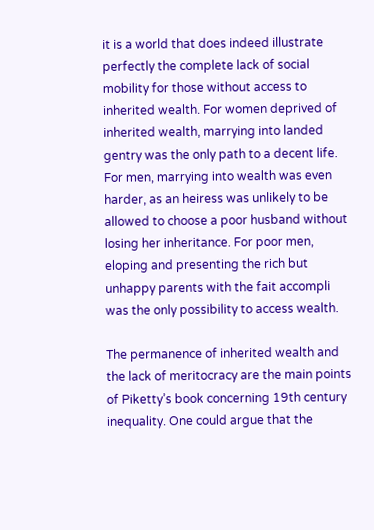it is a world that does indeed illustrate perfectly the complete lack of social mobility for those without access to inherited wealth. For women deprived of inherited wealth, marrying into landed gentry was the only path to a decent life. For men, marrying into wealth was even harder, as an heiress was unlikely to be allowed to choose a poor husband without losing her inheritance. For poor men, eloping and presenting the rich but unhappy parents with the fait accompli was the only possibility to access wealth.

The permanence of inherited wealth and the lack of meritocracy are the main points of Piketty’s book concerning 19th century inequality. One could argue that the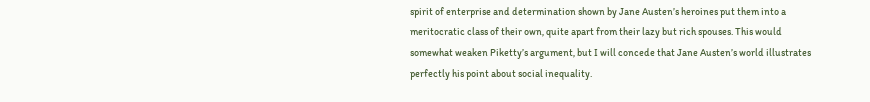spirit of enterprise and determination shown by Jane Austen’s heroines put them into a meritocratic class of their own, quite apart from their lazy but rich spouses. This would somewhat weaken Piketty’s argument, but I will concede that Jane Austen’s world illustrates perfectly his point about social inequality.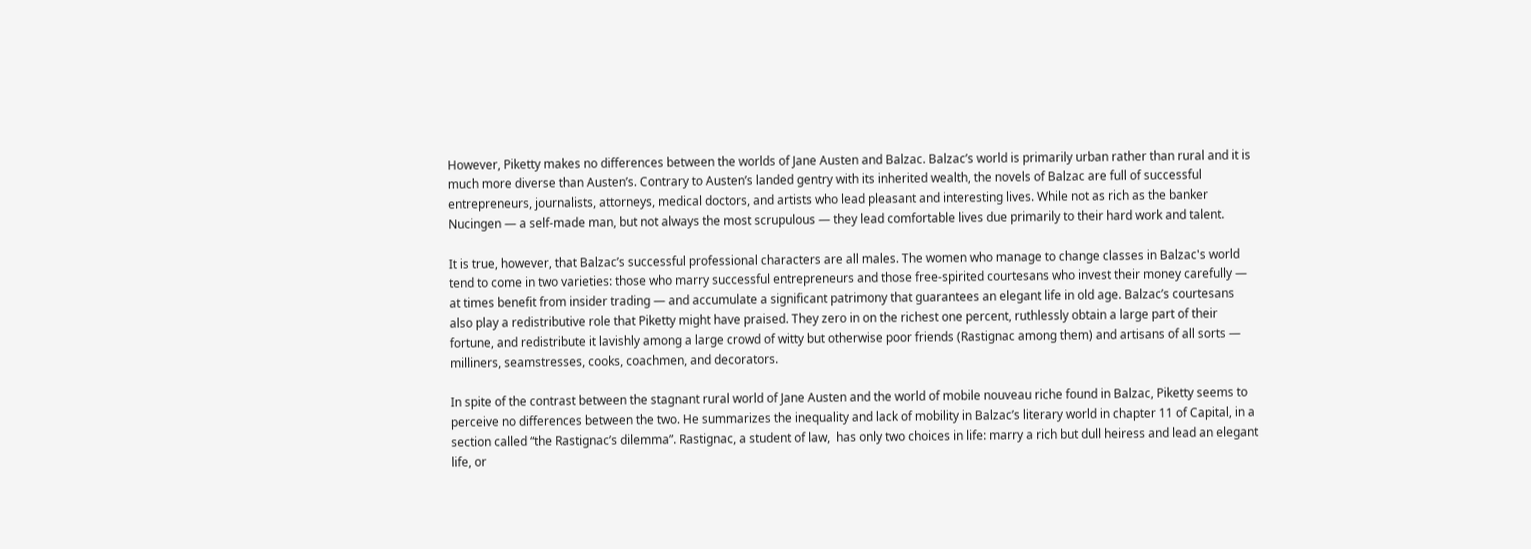However, Piketty makes no differences between the worlds of Jane Austen and Balzac. Balzac’s world is primarily urban rather than rural and it is much more diverse than Austen’s. Contrary to Austen’s landed gentry with its inherited wealth, the novels of Balzac are full of successful entrepreneurs, journalists, attorneys, medical doctors, and artists who lead pleasant and interesting lives. While not as rich as the banker Nucingen — a self-made man, but not always the most scrupulous — they lead comfortable lives due primarily to their hard work and talent.

It is true, however, that Balzac’s successful professional characters are all males. The women who manage to change classes in Balzac's world tend to come in two varieties: those who marry successful entrepreneurs and those free-spirited courtesans who invest their money carefully — at times benefit from insider trading — and accumulate a significant patrimony that guarantees an elegant life in old age. Balzac’s courtesans also play a redistributive role that Piketty might have praised. They zero in on the richest one percent, ruthlessly obtain a large part of their fortune, and redistribute it lavishly among a large crowd of witty but otherwise poor friends (Rastignac among them) and artisans of all sorts — milliners, seamstresses, cooks, coachmen, and decorators.

In spite of the contrast between the stagnant rural world of Jane Austen and the world of mobile nouveau riche found in Balzac, Piketty seems to perceive no differences between the two. He summarizes the inequality and lack of mobility in Balzac’s literary world in chapter 11 of Capital, in a section called “the Rastignac’s dilemma”. Rastignac, a student of law,  has only two choices in life: marry a rich but dull heiress and lead an elegant life, or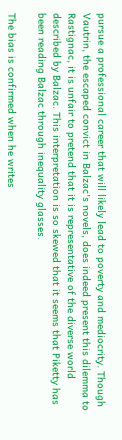pursue a professional career that will likely lead to poverty and mediocrity. Though Vautrin, the escaped convict in Balzac's novels, does indeed present this dilemma to Rastignac, it is unfair to pretend that it is representative of the diverse world described by Balzac. This interpretation is so skewed that it seems that Piketty has been reading Balzac through inequality glasses.

The bias is confirmed when he writes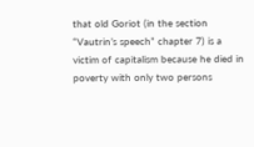that old Goriot (in the section “Vautrin’s speech” chapter 7) is a victim of capitalism because he died in poverty with only two persons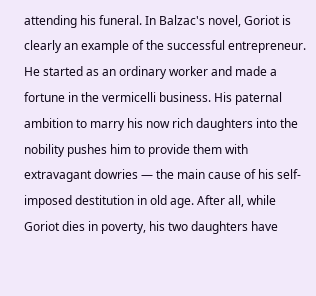attending his funeral. In Balzac's novel, Goriot is clearly an example of the successful entrepreneur. He started as an ordinary worker and made a fortune in the vermicelli business. His paternal ambition to marry his now rich daughters into the nobility pushes him to provide them with extravagant dowries — the main cause of his self-imposed destitution in old age. After all, while Goriot dies in poverty, his two daughters have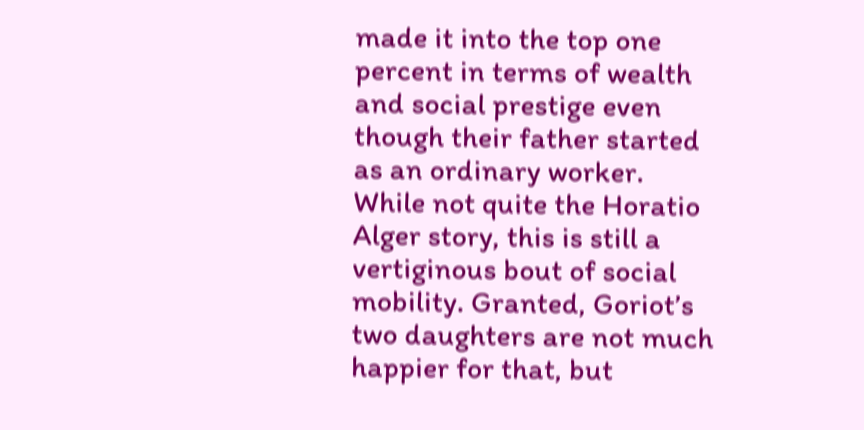made it into the top one percent in terms of wealth and social prestige even though their father started as an ordinary worker. While not quite the Horatio Alger story, this is still a vertiginous bout of social mobility. Granted, Goriot’s two daughters are not much happier for that, but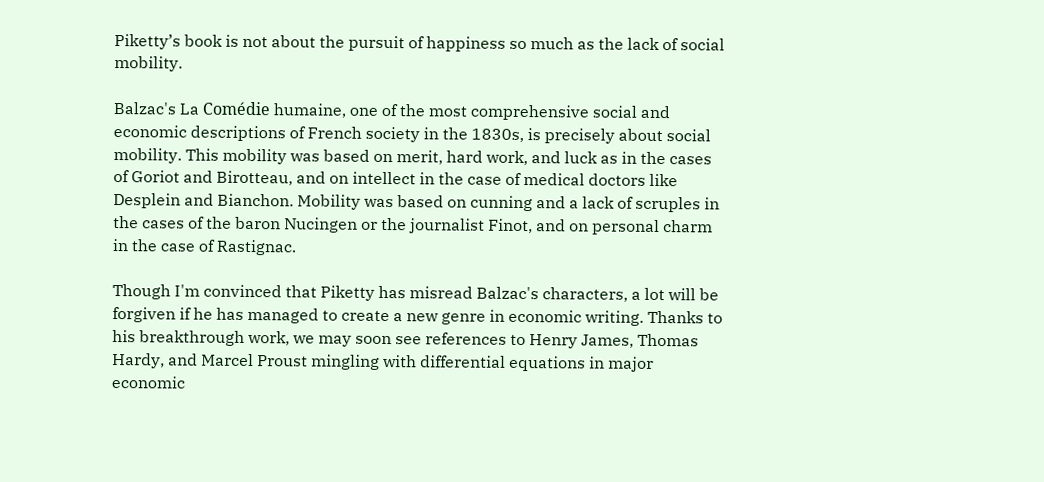Piketty’s book is not about the pursuit of happiness so much as the lack of social mobility.

Balzac's La Comédie humaine, one of the most comprehensive social and economic descriptions of French society in the 1830s, is precisely about social mobility. This mobility was based on merit, hard work, and luck as in the cases of Goriot and Birotteau, and on intellect in the case of medical doctors like Desplein and Bianchon. Mobility was based on cunning and a lack of scruples in the cases of the baron Nucingen or the journalist Finot, and on personal charm in the case of Rastignac.

Though I'm convinced that Piketty has misread Balzac's characters, a lot will be forgiven if he has managed to create a new genre in economic writing. Thanks to his breakthrough work, we may soon see references to Henry James, Thomas Hardy, and Marcel Proust mingling with differential equations in major economic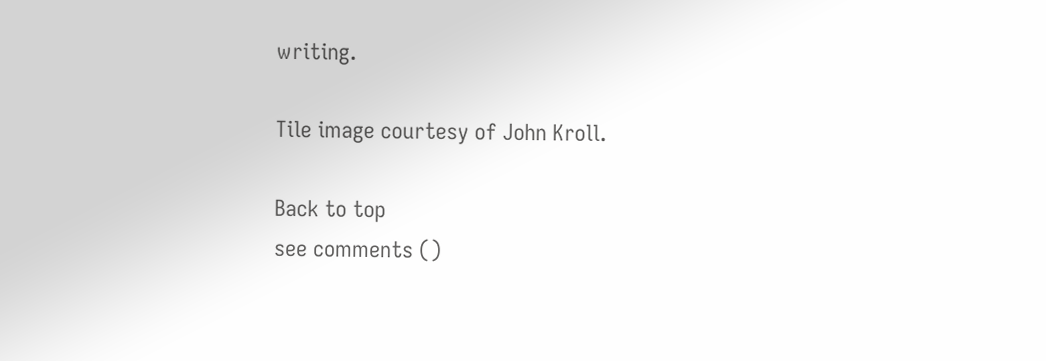writing.

Tile image courtesy of John Kroll.

Back to top
see comments ()